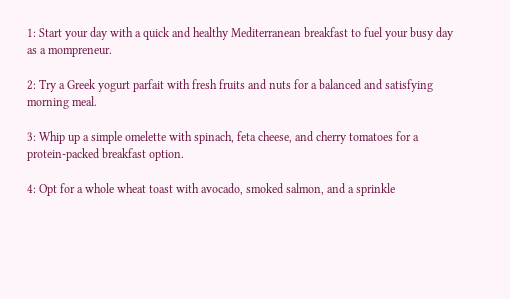1: Start your day with a quick and healthy Mediterranean breakfast to fuel your busy day as a mompreneur.

2: Try a Greek yogurt parfait with fresh fruits and nuts for a balanced and satisfying morning meal.

3: Whip up a simple omelette with spinach, feta cheese, and cherry tomatoes for a protein-packed breakfast option.

4: Opt for a whole wheat toast with avocado, smoked salmon, and a sprinkle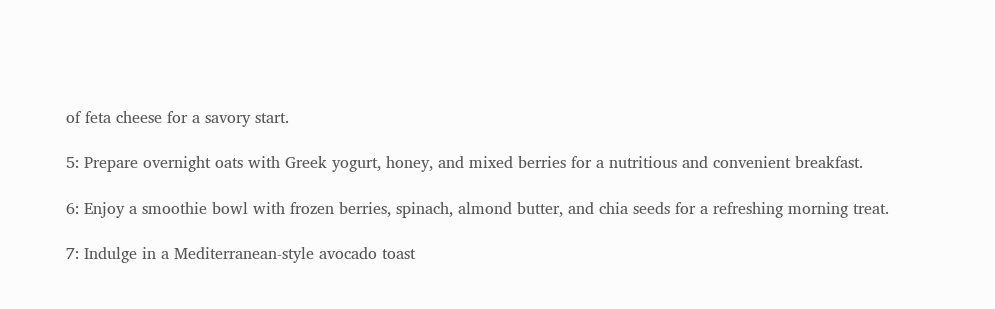of feta cheese for a savory start.

5: Prepare overnight oats with Greek yogurt, honey, and mixed berries for a nutritious and convenient breakfast.

6: Enjoy a smoothie bowl with frozen berries, spinach, almond butter, and chia seeds for a refreshing morning treat.

7: Indulge in a Mediterranean-style avocado toast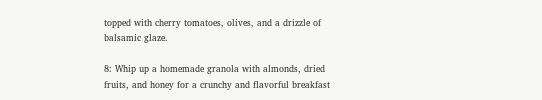topped with cherry tomatoes, olives, and a drizzle of balsamic glaze.

8: Whip up a homemade granola with almonds, dried fruits, and honey for a crunchy and flavorful breakfast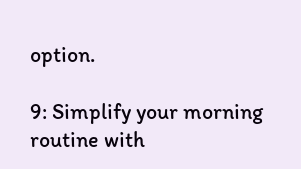option.

9: Simplify your morning routine with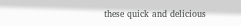these quick and delicious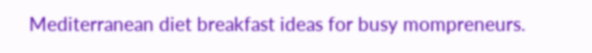Mediterranean diet breakfast ideas for busy mompreneurs.